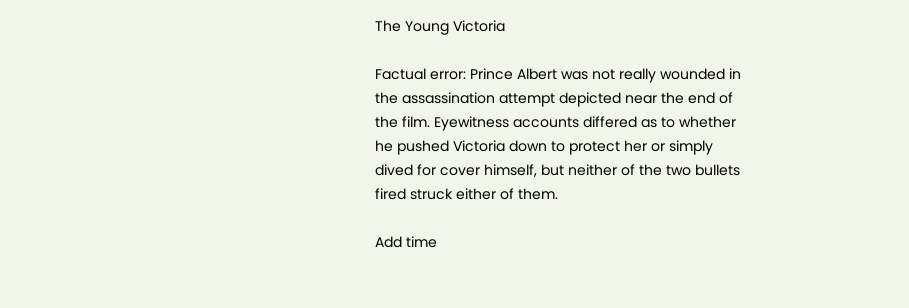The Young Victoria

Factual error: Prince Albert was not really wounded in the assassination attempt depicted near the end of the film. Eyewitness accounts differed as to whether he pushed Victoria down to protect her or simply dived for cover himself, but neither of the two bullets fired struck either of them.

Add time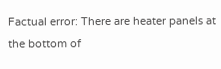Factual error: There are heater panels at the bottom of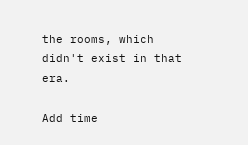the rooms, which didn't exist in that era.

Add time